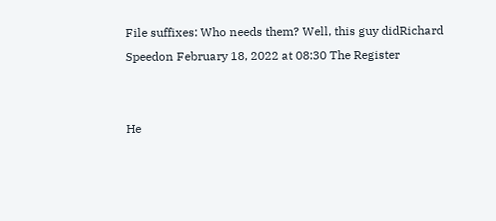File suffixes: Who needs them? Well, this guy didRichard Speedon February 18, 2022 at 08:30 The Register


He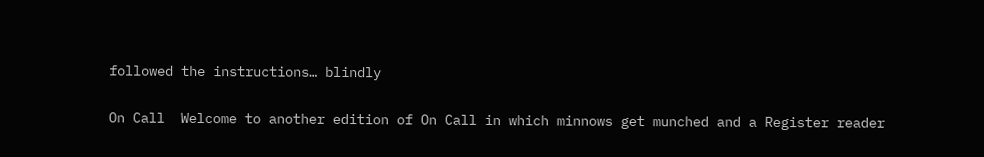followed the instructions… blindly

On Call  Welcome to another edition of On Call in which minnows get munched and a Register reader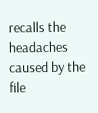recalls the headaches caused by the file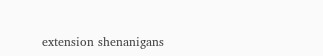extension shenanigans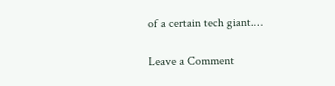of a certain tech giant.…

Leave a Comment